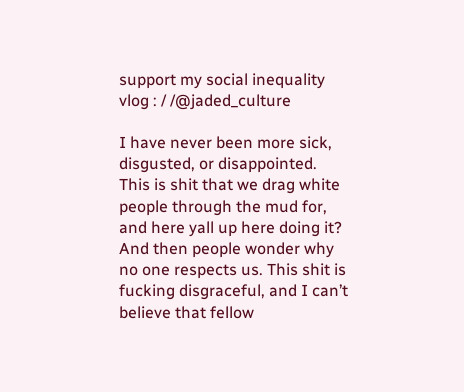support my social inequality vlog : / /@jaded_culture

I have never been more sick, disgusted, or disappointed.
This is shit that we drag white people through the mud for, and here yall up here doing it?
And then people wonder why no one respects us. This shit is fucking disgraceful, and I can’t believe that fellow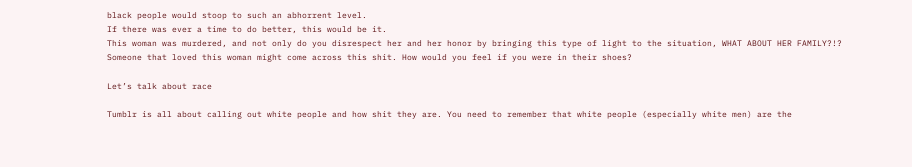black people would stoop to such an abhorrent level.
If there was ever a time to do better, this would be it.
This woman was murdered, and not only do you disrespect her and her honor by bringing this type of light to the situation, WHAT ABOUT HER FAMILY?!?
Someone that loved this woman might come across this shit. How would you feel if you were in their shoes?

Let’s talk about race

Tumblr is all about calling out white people and how shit they are. You need to remember that white people (especially white men) are the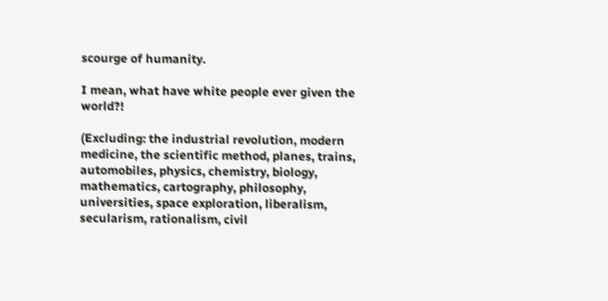scourge of humanity.

I mean, what have white people ever given the world?!

(Excluding: the industrial revolution, modern medicine, the scientific method, planes, trains, automobiles, physics, chemistry, biology, mathematics, cartography, philosophy, universities, space exploration, liberalism, secularism, rationalism, civil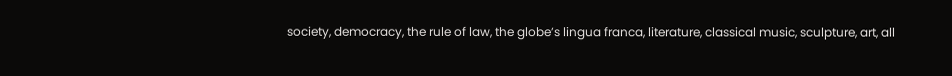society, democracy, the rule of law, the globe’s lingua franca, literature, classical music, sculpture, art, all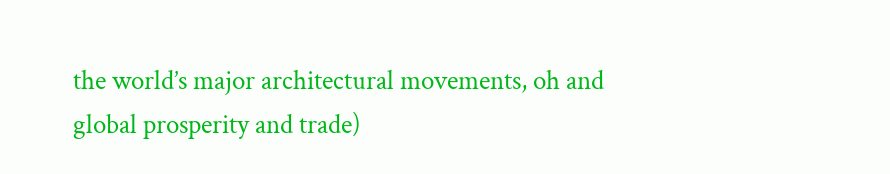the world’s major architectural movements, oh and global prosperity and trade)